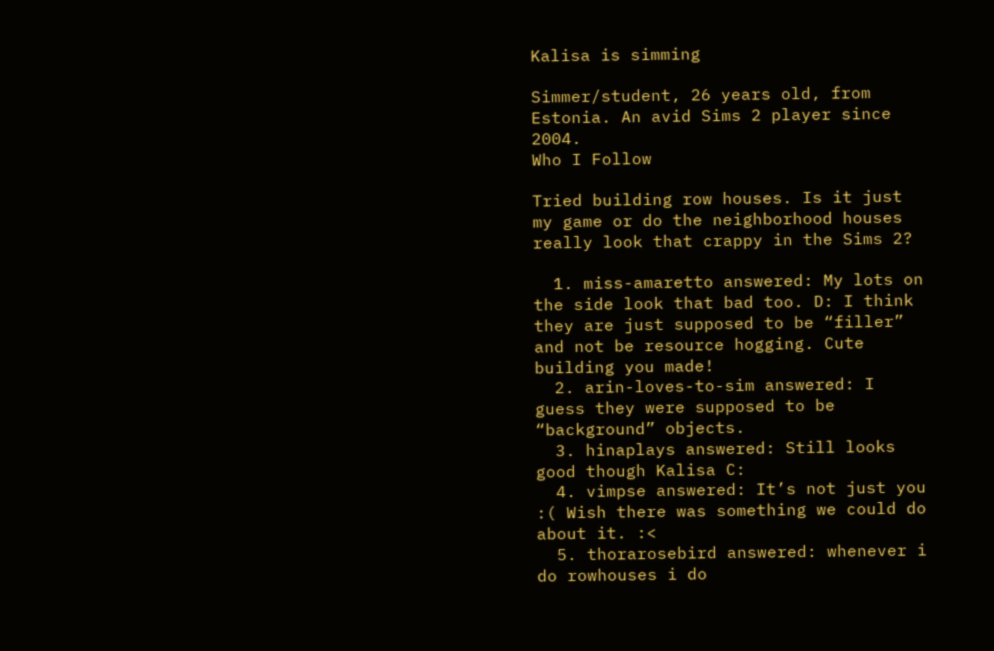Kalisa is simming

Simmer/student, 26 years old, from Estonia. An avid Sims 2 player since 2004.
Who I Follow

Tried building row houses. Is it just my game or do the neighborhood houses really look that crappy in the Sims 2?

  1. miss-amaretto answered: My lots on the side look that bad too. D: I think they are just supposed to be “filler” and not be resource hogging. Cute building you made!
  2. arin-loves-to-sim answered: I guess they were supposed to be “background” objects.
  3. hinaplays answered: Still looks good though Kalisa C:
  4. vimpse answered: It’s not just you :( Wish there was something we could do about it. :<
  5. thorarosebird answered: whenever i do rowhouses i do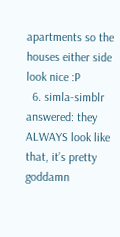apartments so the houses either side look nice :P
  6. simla-simblr answered: they ALWAYS look like that, it’s pretty goddamn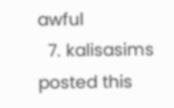awful
  7. kalisasims posted this